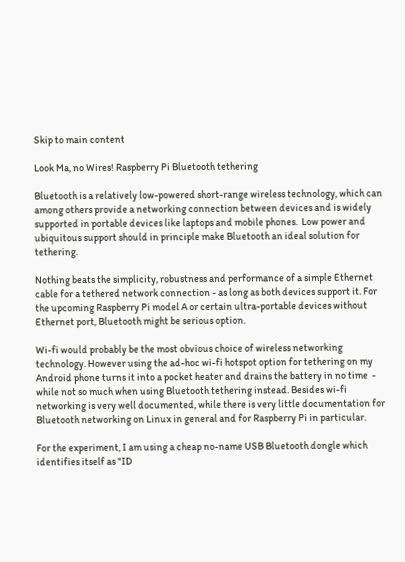Skip to main content

Look Ma, no Wires! Raspberry Pi Bluetooth tethering

Bluetooth is a relatively low-powered short-range wireless technology, which can among others provide a networking connection between devices and is widely supported in portable devices like laptops and mobile phones.  Low power and ubiquitous support should in principle make Bluetooth an ideal solution for tethering.

Nothing beats the simplicity, robustness and performance of a simple Ethernet cable for a tethered network connection - as long as both devices support it. For the upcoming Raspberry Pi model A or certain ultra-portable devices without Ethernet port, Bluetooth might be serious option.

Wi-fi would probably be the most obvious choice of wireless networking technology. However using the ad-hoc wi-fi hotspot option for tethering on my Android phone turns it into a pocket heater and drains the battery in no time  - while not so much when using Bluetooth tethering instead. Besides wi-fi networking is very well documented, while there is very little documentation for Bluetooth networking on Linux in general and for Raspberry Pi in particular.

For the experiment, I am using a cheap no-name USB Bluetooth dongle which identifies itself as "ID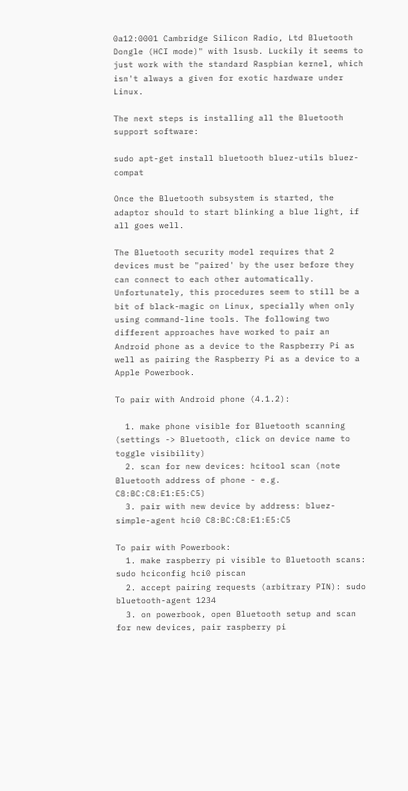0a12:0001 Cambridge Silicon Radio, Ltd Bluetooth Dongle (HCI mode)" with lsusb. Luckily it seems to just work with the standard Raspbian kernel, which isn't always a given for exotic hardware under Linux.

The next steps is installing all the Bluetooth support software:

sudo apt-get install bluetooth bluez-utils bluez-compat

Once the Bluetooth subsystem is started, the adaptor should to start blinking a blue light, if all goes well.

The Bluetooth security model requires that 2 devices must be "paired' by the user before they can connect to each other automatically. Unfortunately, this procedures seem to still be a bit of black-magic on Linux, specially when only using command-line tools. The following two different approaches have worked to pair an Android phone as a device to the Raspberry Pi as well as pairing the Raspberry Pi as a device to a Apple Powerbook.

To pair with Android phone (4.1.2):

  1. make phone visible for Bluetooth scanning (settings -> Bluetooth, click on device name to toggle visibility)
  2. scan for new devices: hcitool scan (note Bluetooth address of phone - e.g. C8:BC:C8:E1:E5:C5)
  3. pair with new device by address: bluez-simple-agent hci0 C8:BC:C8:E1:E5:C5

To pair with Powerbook:
  1. make raspberry pi visible to Bluetooth scans: sudo hciconfig hci0 piscan
  2. accept pairing requests (arbitrary PIN): sudo bluetooth-agent 1234
  3. on powerbook, open Bluetooth setup and scan for new devices, pair raspberry pi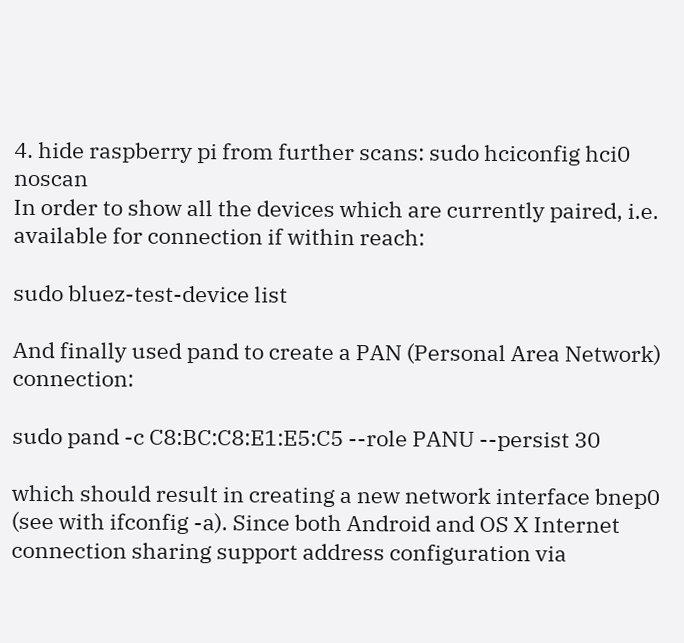4. hide raspberry pi from further scans: sudo hciconfig hci0 noscan
In order to show all the devices which are currently paired, i.e. available for connection if within reach:

sudo bluez-test-device list

And finally used pand to create a PAN (Personal Area Network) connection:

sudo pand -c C8:BC:C8:E1:E5:C5 --role PANU --persist 30

which should result in creating a new network interface bnep0 (see with ifconfig -a). Since both Android and OS X Internet connection sharing support address configuration via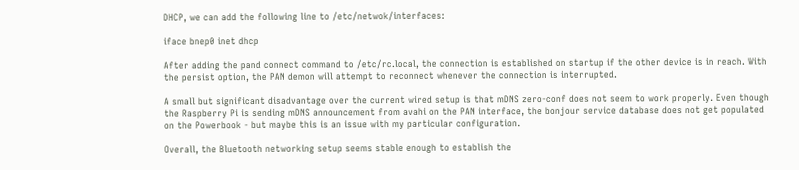DHCP, we can add the following line to /etc/netwok/interfaces:

iface bnep0 inet dhcp

After adding the pand connect command to /etc/rc.local, the connection is established on startup if the other device is in reach. With the persist option, the PAN demon will attempt to reconnect whenever the connection is interrupted.

A small but significant disadvantage over the current wired setup is that mDNS zero-conf does not seem to work properly. Even though the Raspberry Pi is sending mDNS announcement from avahi on the PAN interface, the bonjour service database does not get populated on the Powerbook - but maybe this is an issue with my particular configuration.

Overall, the Bluetooth networking setup seems stable enough to establish the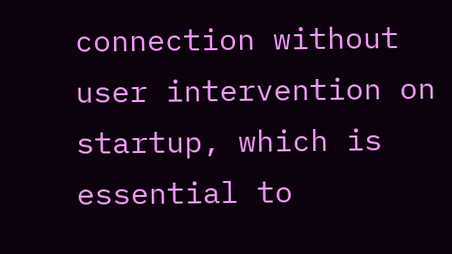connection without user intervention on startup, which is essential to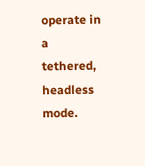operate in a tethered, headless mode.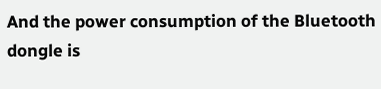And the power consumption of the Bluetooth dongle is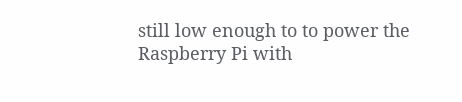still low enough to to power the Raspberry Pi with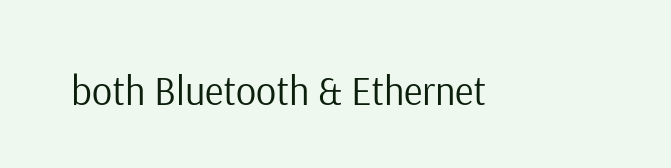both Bluetooth & Ethernet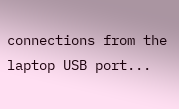connections from the laptop USB port...